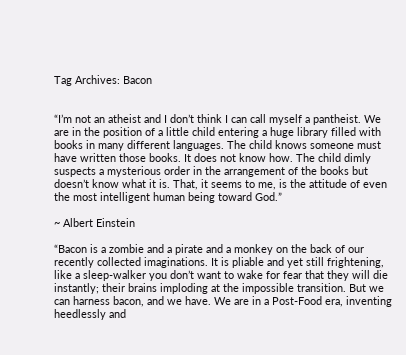Tag Archives: Bacon


“I’m not an atheist and I don’t think I can call myself a pantheist. We are in the position of a little child entering a huge library filled with books in many different languages. The child knows someone must have written those books. It does not know how. The child dimly suspects a mysterious order in the arrangement of the books but doesn’t know what it is. That, it seems to me, is the attitude of even the most intelligent human being toward God.”

~ Albert Einstein

“Bacon is a zombie and a pirate and a monkey on the back of our recently collected imaginations. It is pliable and yet still frightening, like a sleep-walker you don’t want to wake for fear that they will die instantly; their brains imploding at the impossible transition. But we can harness bacon, and we have. We are in a Post-Food era, inventing heedlessly and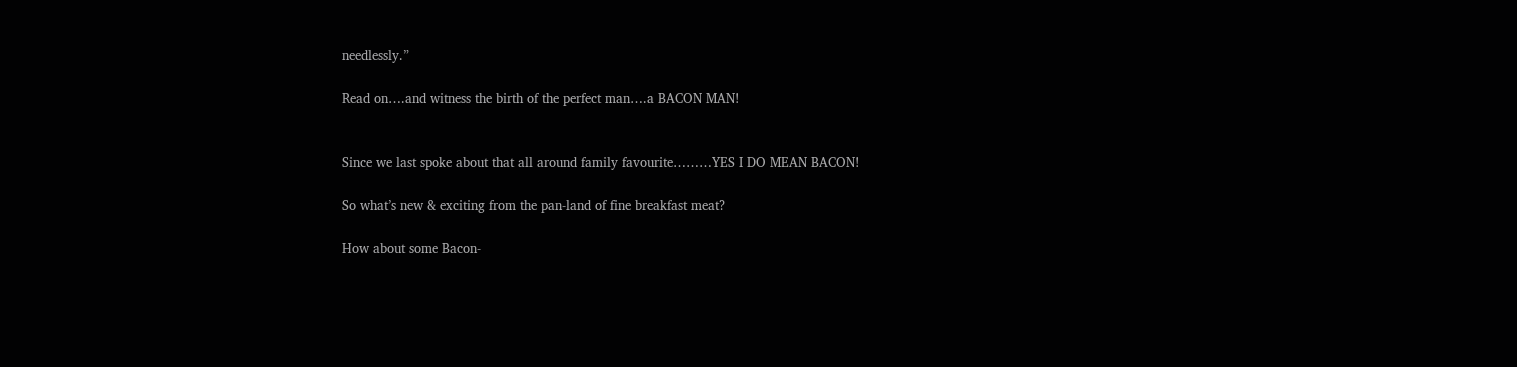needlessly.”

Read on….and witness the birth of the perfect man….a BACON MAN!


Since we last spoke about that all around family favourite………YES I DO MEAN BACON!

So what’s new & exciting from the pan-land of fine breakfast meat?

How about some Bacon-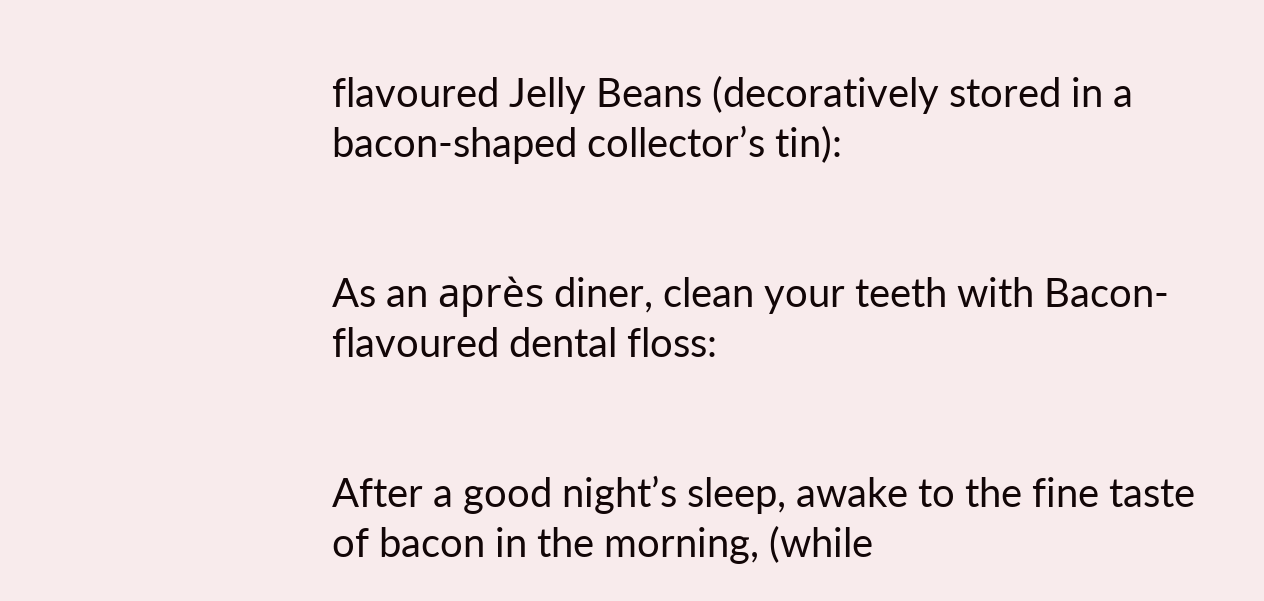flavoured Jelly Beans (decoratively stored in a bacon-shaped collector’s tin):


As an après diner, clean your teeth with Bacon-flavoured dental floss:


After a good night’s sleep, awake to the fine taste of bacon in the morning, (while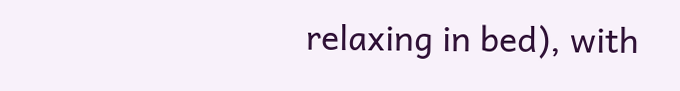relaxing in bed), with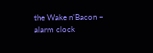the Wake n’Bacon ~ alarm clock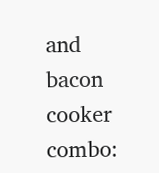and bacon cooker combo: